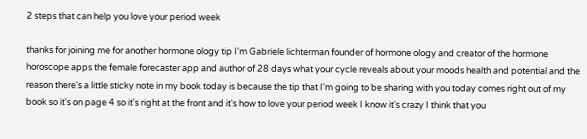2 steps that can help you love your period week

thanks for joining me for another hormone ology tip I'm Gabriele lichterman founder of hormone ology and creator of the hormone horoscope apps the female forecaster app and author of 28 days what your cycle reveals about your moods health and potential and the reason there's a little sticky note in my book today is because the tip that I'm going to be sharing with you today comes right out of my book so it's on page 4 so it's right at the front and it's how to love your period week I know it's crazy I think that you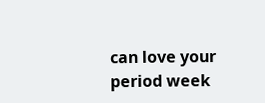can love your period week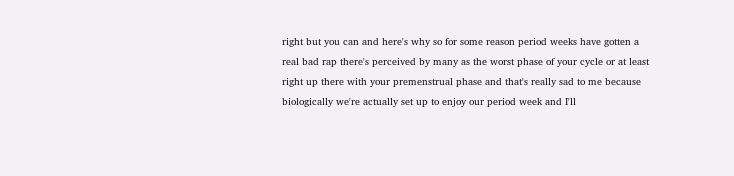right but you can and here's why so for some reason period weeks have gotten a real bad rap there's perceived by many as the worst phase of your cycle or at least right up there with your premenstrual phase and that's really sad to me because biologically we're actually set up to enjoy our period week and I'll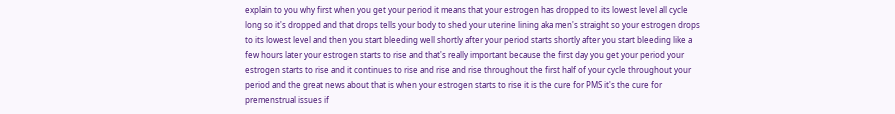explain to you why first when you get your period it means that your estrogen has dropped to its lowest level all cycle long so it's dropped and that drops tells your body to shed your uterine lining aka men's straight so your estrogen drops to its lowest level and then you start bleeding well shortly after your period starts shortly after you start bleeding like a few hours later your estrogen starts to rise and that's really important because the first day you get your period your estrogen starts to rise and it continues to rise and rise and rise throughout the first half of your cycle throughout your period and the great news about that is when your estrogen starts to rise it is the cure for PMS it's the cure for premenstrual issues if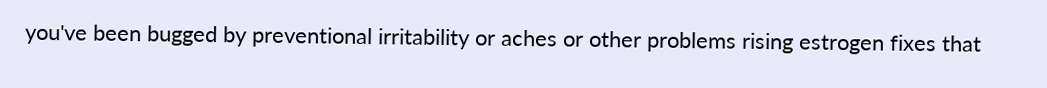you've been bugged by preventional irritability or aches or other problems rising estrogen fixes that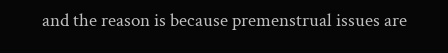and the reason is because premenstrual issues are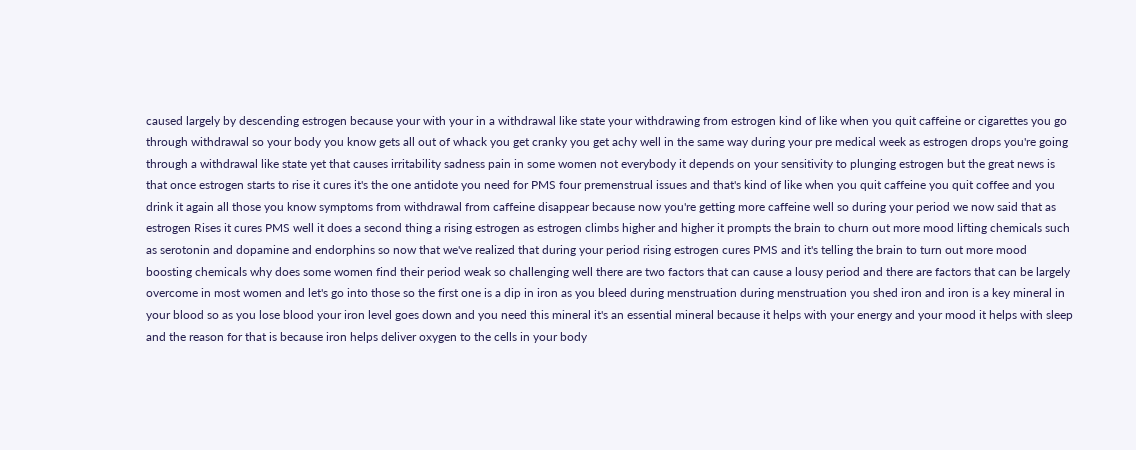caused largely by descending estrogen because your with your in a withdrawal like state your withdrawing from estrogen kind of like when you quit caffeine or cigarettes you go through withdrawal so your body you know gets all out of whack you get cranky you get achy well in the same way during your pre medical week as estrogen drops you're going through a withdrawal like state yet that causes irritability sadness pain in some women not everybody it depends on your sensitivity to plunging estrogen but the great news is that once estrogen starts to rise it cures it's the one antidote you need for PMS four premenstrual issues and that's kind of like when you quit caffeine you quit coffee and you drink it again all those you know symptoms from withdrawal from caffeine disappear because now you're getting more caffeine well so during your period we now said that as estrogen Rises it cures PMS well it does a second thing a rising estrogen as estrogen climbs higher and higher it prompts the brain to churn out more mood lifting chemicals such as serotonin and dopamine and endorphins so now that we've realized that during your period rising estrogen cures PMS and it's telling the brain to turn out more mood boosting chemicals why does some women find their period weak so challenging well there are two factors that can cause a lousy period and there are factors that can be largely overcome in most women and let's go into those so the first one is a dip in iron as you bleed during menstruation during menstruation you shed iron and iron is a key mineral in your blood so as you lose blood your iron level goes down and you need this mineral it's an essential mineral because it helps with your energy and your mood it helps with sleep and the reason for that is because iron helps deliver oxygen to the cells in your body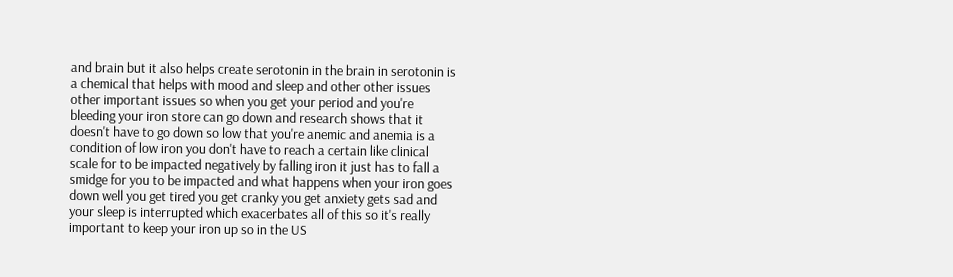and brain but it also helps create serotonin in the brain in serotonin is a chemical that helps with mood and sleep and other other issues other important issues so when you get your period and you're bleeding your iron store can go down and research shows that it doesn't have to go down so low that you're anemic and anemia is a condition of low iron you don't have to reach a certain like clinical scale for to be impacted negatively by falling iron it just has to fall a smidge for you to be impacted and what happens when your iron goes down well you get tired you get cranky you get anxiety gets sad and your sleep is interrupted which exacerbates all of this so it's really important to keep your iron up so in the US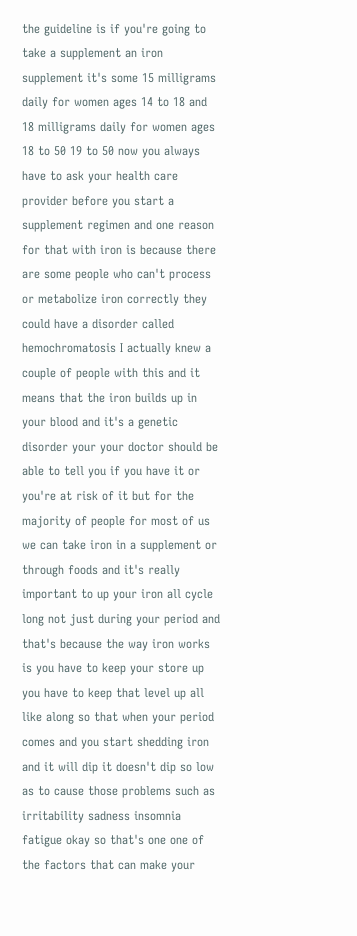the guideline is if you're going to take a supplement an iron supplement it's some 15 milligrams daily for women ages 14 to 18 and 18 milligrams daily for women ages 18 to 50 19 to 50 now you always have to ask your health care provider before you start a supplement regimen and one reason for that with iron is because there are some people who can't process or metabolize iron correctly they could have a disorder called hemochromatosis I actually knew a couple of people with this and it means that the iron builds up in your blood and it's a genetic disorder your your doctor should be able to tell you if you have it or you're at risk of it but for the majority of people for most of us we can take iron in a supplement or through foods and it's really important to up your iron all cycle long not just during your period and that's because the way iron works is you have to keep your store up you have to keep that level up all like along so that when your period comes and you start shedding iron and it will dip it doesn't dip so low as to cause those problems such as irritability sadness insomnia fatigue okay so that's one one of the factors that can make your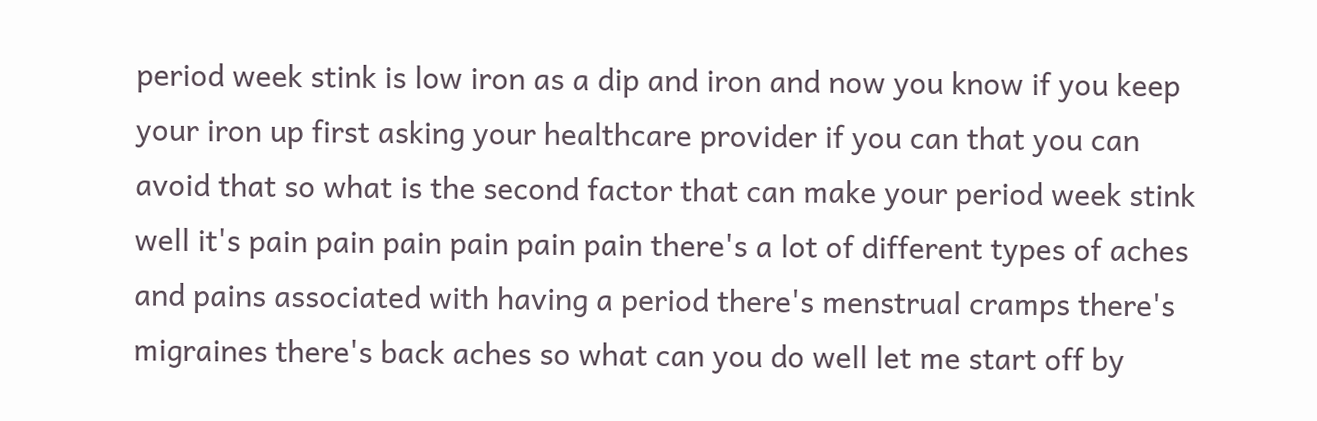period week stink is low iron as a dip and iron and now you know if you keep your iron up first asking your healthcare provider if you can that you can avoid that so what is the second factor that can make your period week stink well it's pain pain pain pain pain pain there's a lot of different types of aches and pains associated with having a period there's menstrual cramps there's migraines there's back aches so what can you do well let me start off by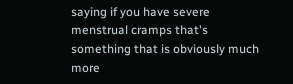saying if you have severe menstrual cramps that's something that is obviously much more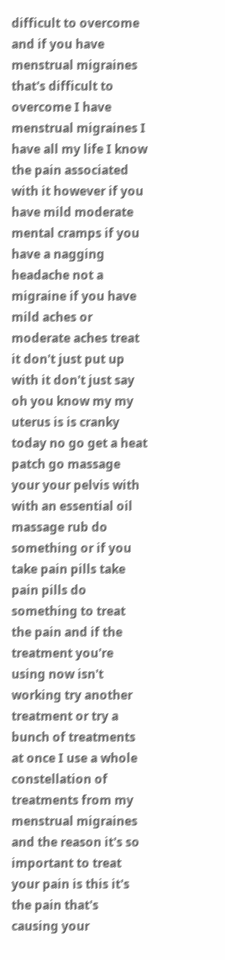difficult to overcome and if you have menstrual migraines that's difficult to overcome I have menstrual migraines I have all my life I know the pain associated with it however if you have mild moderate mental cramps if you have a nagging headache not a migraine if you have mild aches or moderate aches treat it don't just put up with it don't just say oh you know my my uterus is is cranky today no go get a heat patch go massage your your pelvis with with an essential oil massage rub do something or if you take pain pills take pain pills do something to treat the pain and if the treatment you're using now isn't working try another treatment or try a bunch of treatments at once I use a whole constellation of treatments from my menstrual migraines and the reason it's so important to treat your pain is this it's the pain that's causing your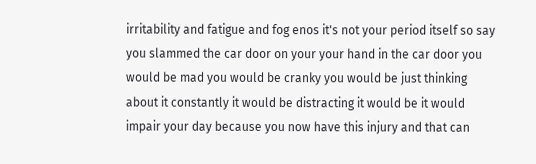irritability and fatigue and fog enos it's not your period itself so say you slammed the car door on your your hand in the car door you would be mad you would be cranky you would be just thinking about it constantly it would be distracting it would be it would impair your day because you now have this injury and that can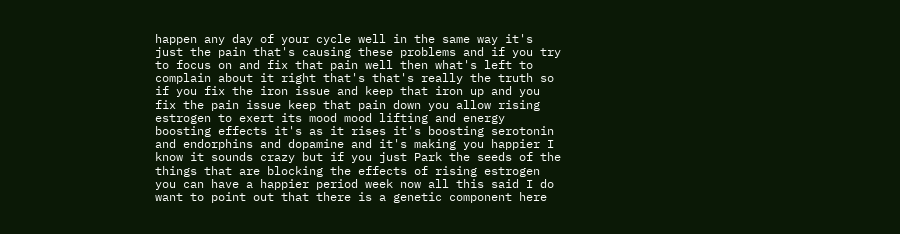happen any day of your cycle well in the same way it's just the pain that's causing these problems and if you try to focus on and fix that pain well then what's left to complain about it right that's that's really the truth so if you fix the iron issue and keep that iron up and you fix the pain issue keep that pain down you allow rising estrogen to exert its mood mood lifting and energy boosting effects it's as it rises it's boosting serotonin and endorphins and dopamine and it's making you happier I know it sounds crazy but if you just Park the seeds of the things that are blocking the effects of rising estrogen you can have a happier period week now all this said I do want to point out that there is a genetic component here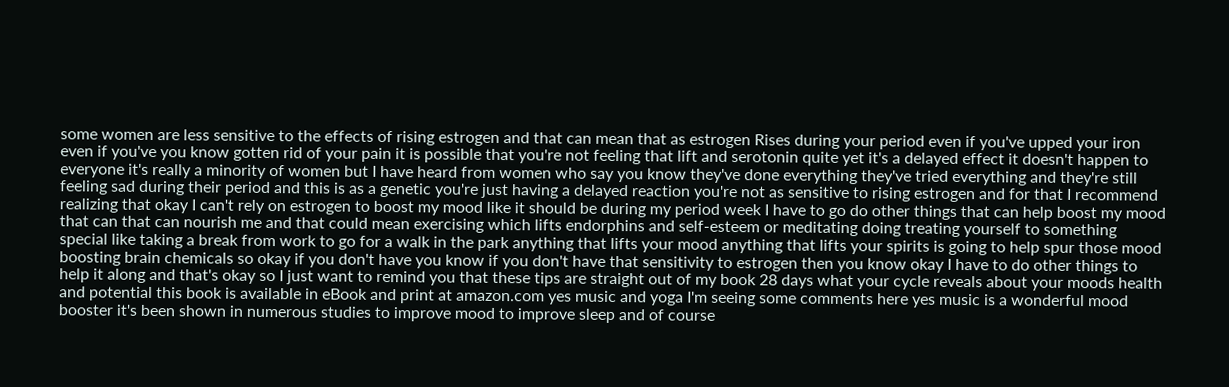some women are less sensitive to the effects of rising estrogen and that can mean that as estrogen Rises during your period even if you've upped your iron even if you've you know gotten rid of your pain it is possible that you're not feeling that lift and serotonin quite yet it's a delayed effect it doesn't happen to everyone it's really a minority of women but I have heard from women who say you know they've done everything they've tried everything and they're still feeling sad during their period and this is as a genetic you're just having a delayed reaction you're not as sensitive to rising estrogen and for that I recommend realizing that okay I can't rely on estrogen to boost my mood like it should be during my period week I have to go do other things that can help boost my mood that can that can nourish me and that could mean exercising which lifts endorphins and self-esteem or meditating doing treating yourself to something special like taking a break from work to go for a walk in the park anything that lifts your mood anything that lifts your spirits is going to help spur those mood boosting brain chemicals so okay if you don't have you know if you don't have that sensitivity to estrogen then you know okay I have to do other things to help it along and that's okay so I just want to remind you that these tips are straight out of my book 28 days what your cycle reveals about your moods health and potential this book is available in eBook and print at amazon.com yes music and yoga I'm seeing some comments here yes music is a wonderful mood booster it's been shown in numerous studies to improve mood to improve sleep and of course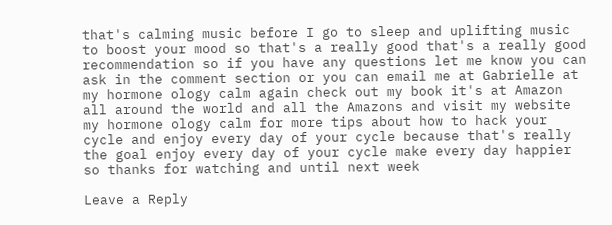that's calming music before I go to sleep and uplifting music to boost your mood so that's a really good that's a really good recommendation so if you have any questions let me know you can ask in the comment section or you can email me at Gabrielle at my hormone ology calm again check out my book it's at Amazon all around the world and all the Amazons and visit my website my hormone ology calm for more tips about how to hack your cycle and enjoy every day of your cycle because that's really the goal enjoy every day of your cycle make every day happier so thanks for watching and until next week

Leave a Reply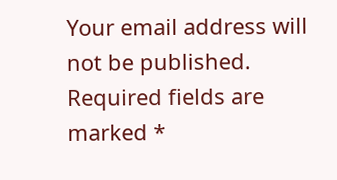Your email address will not be published. Required fields are marked *